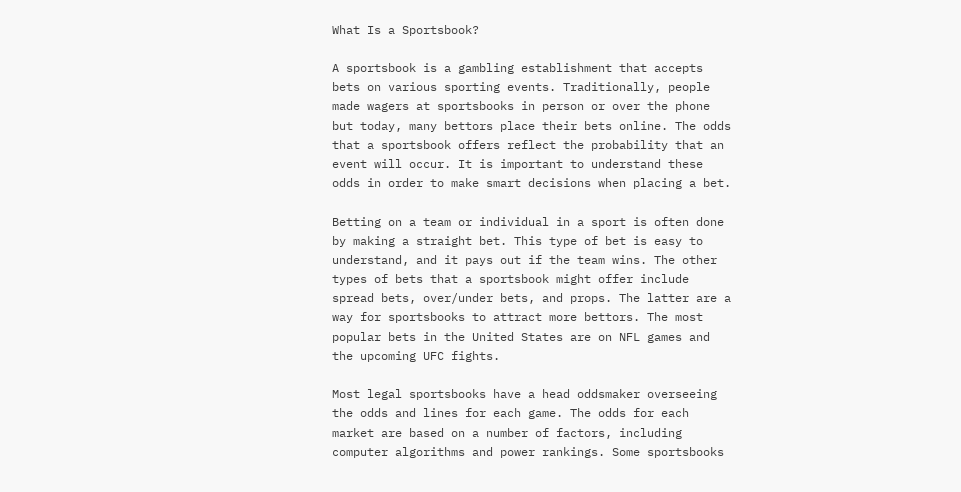What Is a Sportsbook?

A sportsbook is a gambling establishment that accepts bets on various sporting events. Traditionally, people made wagers at sportsbooks in person or over the phone but today, many bettors place their bets online. The odds that a sportsbook offers reflect the probability that an event will occur. It is important to understand these odds in order to make smart decisions when placing a bet.

Betting on a team or individual in a sport is often done by making a straight bet. This type of bet is easy to understand, and it pays out if the team wins. The other types of bets that a sportsbook might offer include spread bets, over/under bets, and props. The latter are a way for sportsbooks to attract more bettors. The most popular bets in the United States are on NFL games and the upcoming UFC fights.

Most legal sportsbooks have a head oddsmaker overseeing the odds and lines for each game. The odds for each market are based on a number of factors, including computer algorithms and power rankings. Some sportsbooks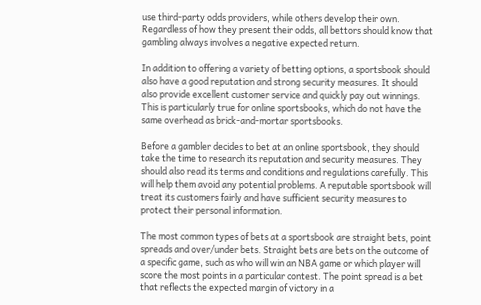use third-party odds providers, while others develop their own. Regardless of how they present their odds, all bettors should know that gambling always involves a negative expected return.

In addition to offering a variety of betting options, a sportsbook should also have a good reputation and strong security measures. It should also provide excellent customer service and quickly pay out winnings. This is particularly true for online sportsbooks, which do not have the same overhead as brick-and-mortar sportsbooks.

Before a gambler decides to bet at an online sportsbook, they should take the time to research its reputation and security measures. They should also read its terms and conditions and regulations carefully. This will help them avoid any potential problems. A reputable sportsbook will treat its customers fairly and have sufficient security measures to protect their personal information.

The most common types of bets at a sportsbook are straight bets, point spreads and over/under bets. Straight bets are bets on the outcome of a specific game, such as who will win an NBA game or which player will score the most points in a particular contest. The point spread is a bet that reflects the expected margin of victory in a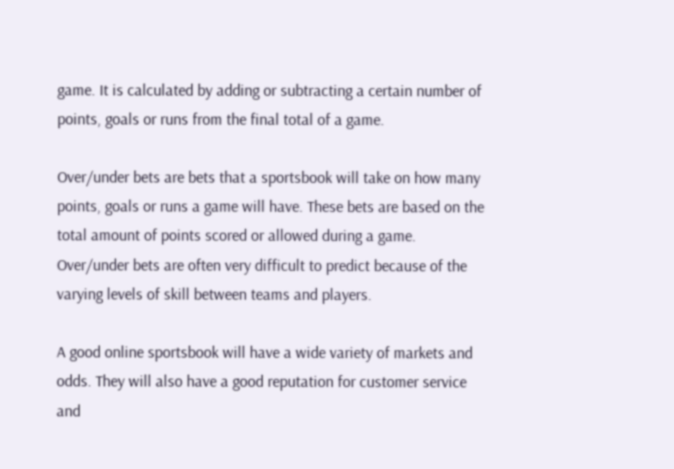game. It is calculated by adding or subtracting a certain number of points, goals or runs from the final total of a game.

Over/under bets are bets that a sportsbook will take on how many points, goals or runs a game will have. These bets are based on the total amount of points scored or allowed during a game. Over/under bets are often very difficult to predict because of the varying levels of skill between teams and players.

A good online sportsbook will have a wide variety of markets and odds. They will also have a good reputation for customer service and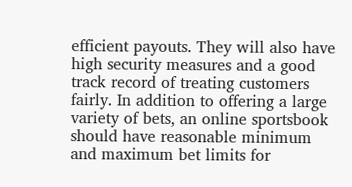efficient payouts. They will also have high security measures and a good track record of treating customers fairly. In addition to offering a large variety of bets, an online sportsbook should have reasonable minimum and maximum bet limits for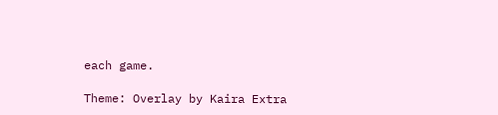each game.

Theme: Overlay by Kaira Extra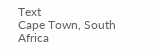Text
Cape Town, South Africa